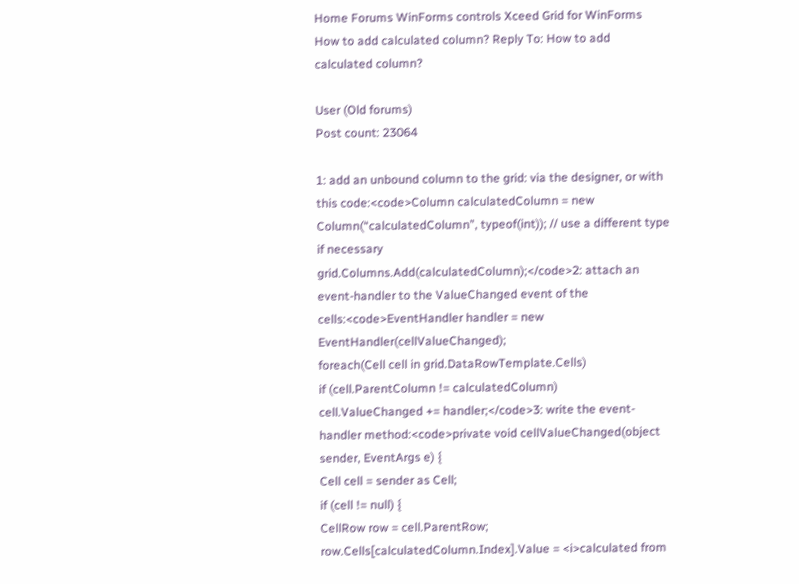Home Forums WinForms controls Xceed Grid for WinForms How to add calculated column? Reply To: How to add calculated column?

User (Old forums)
Post count: 23064

1: add an unbound column to the grid: via the designer, or with this code:<code>Column calculatedColumn = new Column(“calculatedColumn”, typeof(int)); // use a different type if necessary
grid.Columns.Add(calculatedColumn);</code>2: attach an event-handler to the ValueChanged event of the cells:<code>EventHandler handler = new EventHandler(cellValueChanged);
foreach(Cell cell in grid.DataRowTemplate.Cells)
if (cell.ParentColumn != calculatedColumn)
cell.ValueChanged += handler;</code>3: write the event-handler method:<code>private void cellValueChanged(object sender, EventArgs e) {
Cell cell = sender as Cell;
if (cell != null) {
CellRow row = cell.ParentRow;
row.Cells[calculatedColumn.Index].Value = <i>calculated from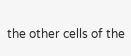the other cells of the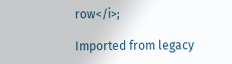row</i>;

Imported from legacy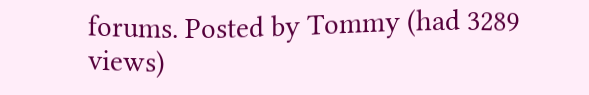forums. Posted by Tommy (had 3289 views)